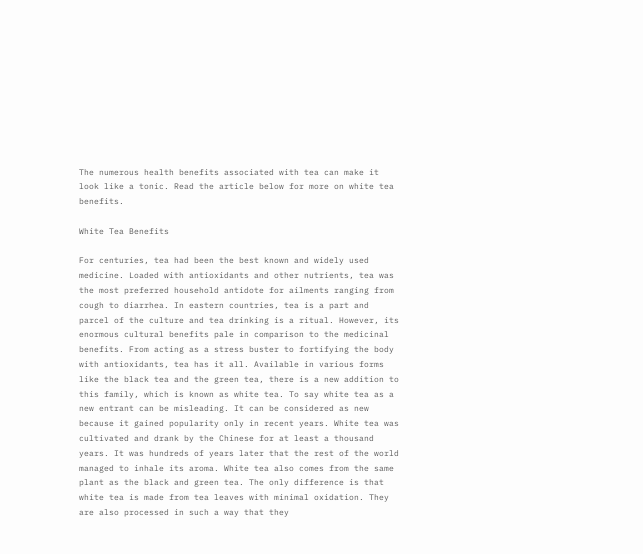The numerous health benefits associated with tea can make it look like a tonic. Read the article below for more on white tea benefits.

White Tea Benefits

For centuries, tea had been the best known and widely used medicine. Loaded with antioxidants and other nutrients, tea was the most preferred household antidote for ailments ranging from cough to diarrhea. In eastern countries, tea is a part and parcel of the culture and tea drinking is a ritual. However, its enormous cultural benefits pale in comparison to the medicinal benefits. From acting as a stress buster to fortifying the body with antioxidants, tea has it all. Available in various forms like the black tea and the green tea, there is a new addition to this family, which is known as white tea. To say white tea as a new entrant can be misleading. It can be considered as new because it gained popularity only in recent years. White tea was cultivated and drank by the Chinese for at least a thousand years. It was hundreds of years later that the rest of the world managed to inhale its aroma. White tea also comes from the same plant as the black and green tea. The only difference is that white tea is made from tea leaves with minimal oxidation. They are also processed in such a way that they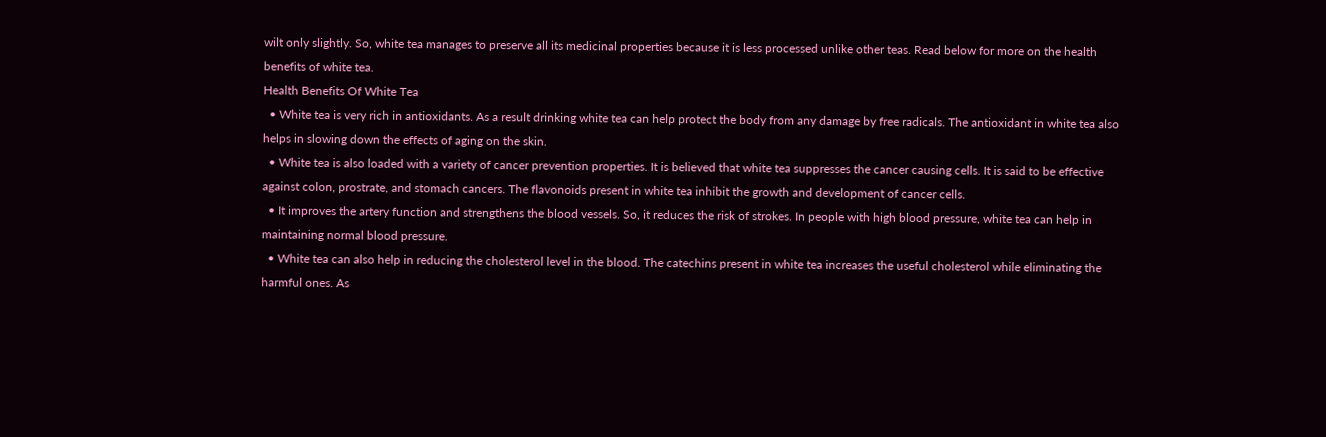wilt only slightly. So, white tea manages to preserve all its medicinal properties because it is less processed unlike other teas. Read below for more on the health benefits of white tea.
Health Benefits Of White Tea
  • White tea is very rich in antioxidants. As a result drinking white tea can help protect the body from any damage by free radicals. The antioxidant in white tea also helps in slowing down the effects of aging on the skin.
  • White tea is also loaded with a variety of cancer prevention properties. It is believed that white tea suppresses the cancer causing cells. It is said to be effective against colon, prostrate, and stomach cancers. The flavonoids present in white tea inhibit the growth and development of cancer cells.
  • It improves the artery function and strengthens the blood vessels. So, it reduces the risk of strokes. In people with high blood pressure, white tea can help in maintaining normal blood pressure.
  • White tea can also help in reducing the cholesterol level in the blood. The catechins present in white tea increases the useful cholesterol while eliminating the harmful ones. As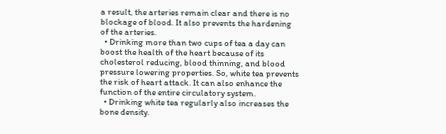a result, the arteries remain clear and there is no blockage of blood. It also prevents the hardening of the arteries.
  • Drinking more than two cups of tea a day can boost the health of the heart because of its cholesterol reducing, blood thinning, and blood pressure lowering properties. So, white tea prevents the risk of heart attack. It can also enhance the function of the entire circulatory system.
  • Drinking white tea regularly also increases the bone density.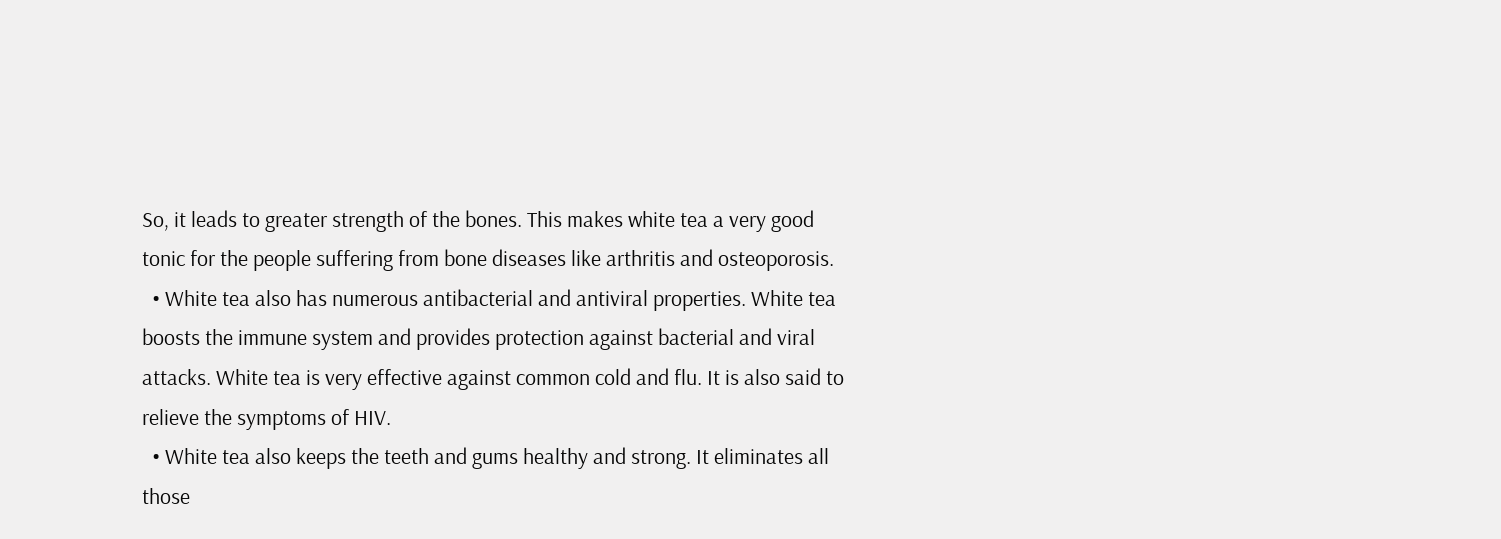So, it leads to greater strength of the bones. This makes white tea a very good tonic for the people suffering from bone diseases like arthritis and osteoporosis.
  • White tea also has numerous antibacterial and antiviral properties. White tea boosts the immune system and provides protection against bacterial and viral attacks. White tea is very effective against common cold and flu. It is also said to relieve the symptoms of HIV.
  • White tea also keeps the teeth and gums healthy and strong. It eliminates all those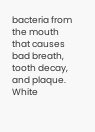bacteria from the mouth that causes bad breath, tooth decay, and plaque. White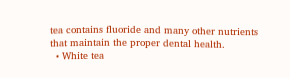tea contains fluoride and many other nutrients that maintain the proper dental health.
  • White tea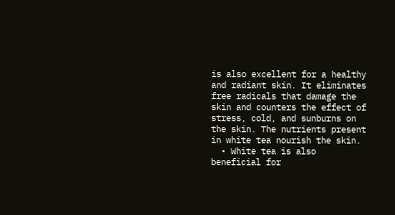is also excellent for a healthy and radiant skin. It eliminates free radicals that damage the skin and counters the effect of stress, cold, and sunburns on the skin. The nutrients present in white tea nourish the skin.
  • White tea is also beneficial for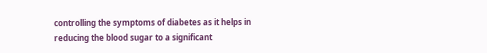controlling the symptoms of diabetes as it helps in reducing the blood sugar to a significant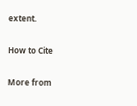extent.

How to Cite

More from